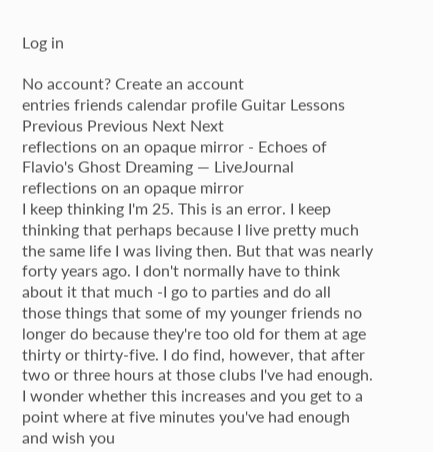Log in

No account? Create an account
entries friends calendar profile Guitar Lessons Previous Previous Next Next
reflections on an opaque mirror - Echoes of Flavio's Ghost Dreaming — LiveJournal
reflections on an opaque mirror
I keep thinking I'm 25. This is an error. I keep thinking that perhaps because I live pretty much the same life I was living then. But that was nearly forty years ago. I don't normally have to think about it that much -I go to parties and do all those things that some of my younger friends no longer do because they're too old for them at age thirty or thirty-five. I do find, however, that after two or three hours at those clubs I've had enough. I wonder whether this increases and you get to a point where at five minutes you've had enough and wish you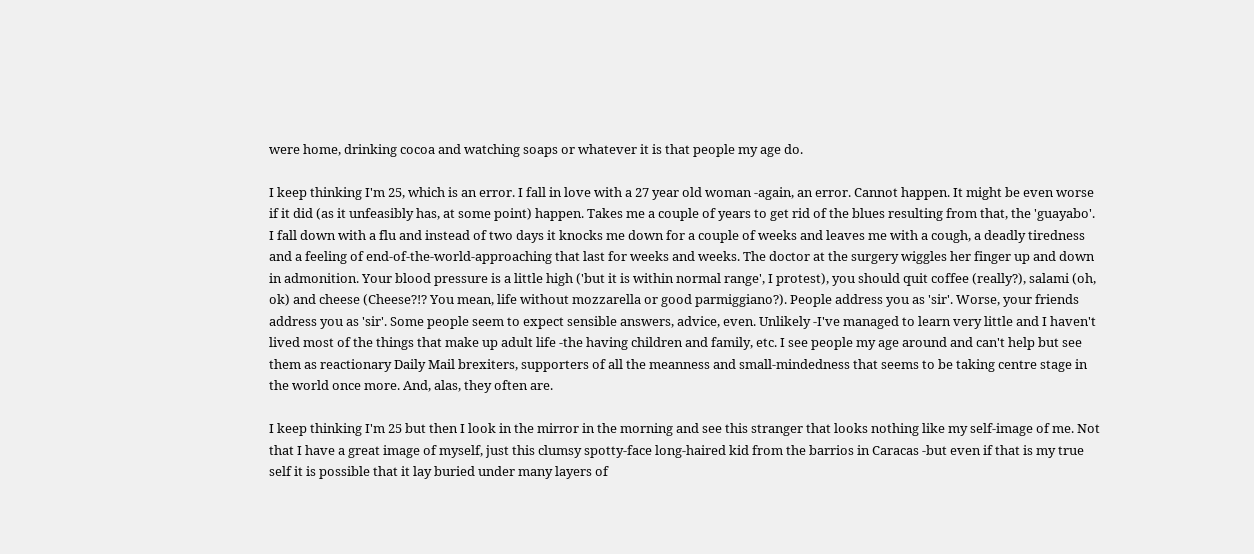were home, drinking cocoa and watching soaps or whatever it is that people my age do.

I keep thinking I'm 25, which is an error. I fall in love with a 27 year old woman -again, an error. Cannot happen. It might be even worse if it did (as it unfeasibly has, at some point) happen. Takes me a couple of years to get rid of the blues resulting from that, the 'guayabo'. I fall down with a flu and instead of two days it knocks me down for a couple of weeks and leaves me with a cough, a deadly tiredness and a feeling of end-of-the-world-approaching that last for weeks and weeks. The doctor at the surgery wiggles her finger up and down in admonition. Your blood pressure is a little high ('but it is within normal range', I protest), you should quit coffee (really?), salami (oh, ok) and cheese (Cheese?!? You mean, life without mozzarella or good parmiggiano?). People address you as 'sir'. Worse, your friends address you as 'sir'. Some people seem to expect sensible answers, advice, even. Unlikely -I've managed to learn very little and I haven't lived most of the things that make up adult life -the having children and family, etc. I see people my age around and can't help but see them as reactionary Daily Mail brexiters, supporters of all the meanness and small-mindedness that seems to be taking centre stage in the world once more. And, alas, they often are.

I keep thinking I'm 25 but then I look in the mirror in the morning and see this stranger that looks nothing like my self-image of me. Not that I have a great image of myself, just this clumsy spotty-face long-haired kid from the barrios in Caracas -but even if that is my true self it is possible that it lay buried under many layers of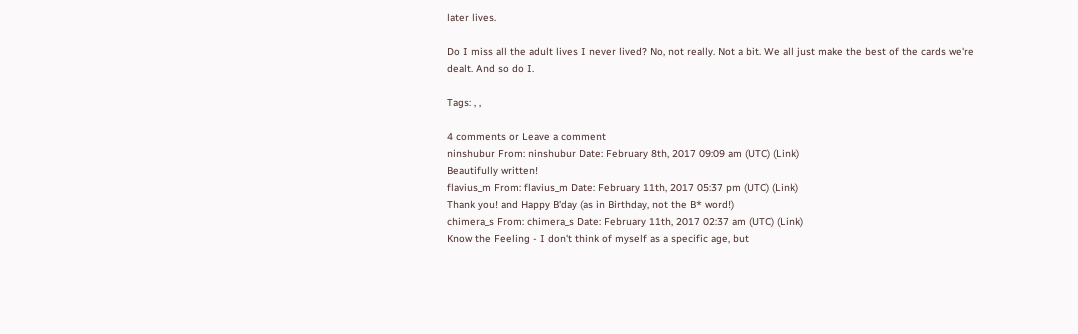later lives.

Do I miss all the adult lives I never lived? No, not really. Not a bit. We all just make the best of the cards we're dealt. And so do I.

Tags: , ,

4 comments or Leave a comment
ninshubur From: ninshubur Date: February 8th, 2017 09:09 am (UTC) (Link)
Beautifully written!
flavius_m From: flavius_m Date: February 11th, 2017 05:37 pm (UTC) (Link)
Thank you! and Happy B'day (as in Birthday, not the B* word!)
chimera_s From: chimera_s Date: February 11th, 2017 02:37 am (UTC) (Link)
Know the Feeling - I don't think of myself as a specific age, but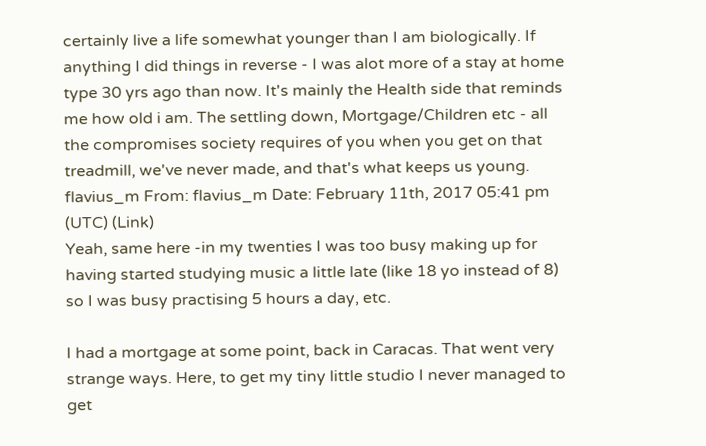certainly live a life somewhat younger than I am biologically. If anything I did things in reverse - I was alot more of a stay at home type 30 yrs ago than now. It's mainly the Health side that reminds me how old i am. The settling down, Mortgage/Children etc - all the compromises society requires of you when you get on that treadmill, we've never made, and that's what keeps us young.
flavius_m From: flavius_m Date: February 11th, 2017 05:41 pm (UTC) (Link)
Yeah, same here -in my twenties I was too busy making up for having started studying music a little late (like 18 yo instead of 8) so I was busy practising 5 hours a day, etc.

I had a mortgage at some point, back in Caracas. That went very strange ways. Here, to get my tiny little studio I never managed to get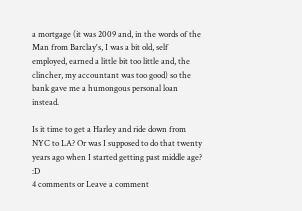a mortgage (it was 2009 and, in the words of the Man from Barclay's, I was a bit old, self employed, earned a little bit too little and, the clincher, my accountant was too good) so the bank gave me a humongous personal loan instead.

Is it time to get a Harley and ride down from NYC to LA? Or was I supposed to do that twenty years ago when I started getting past middle age? :D
4 comments or Leave a comment